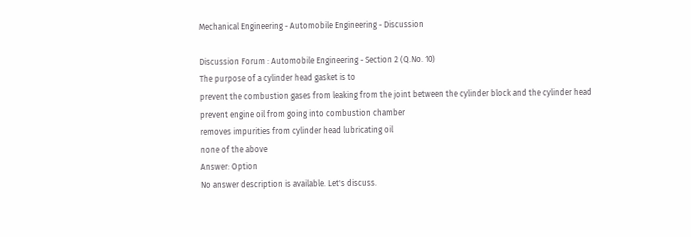Mechanical Engineering - Automobile Engineering - Discussion

Discussion Forum : Automobile Engineering - Section 2 (Q.No. 10)
The purpose of a cylinder head gasket is to
prevent the combustion gases from leaking from the joint between the cylinder block and the cylinder head
prevent engine oil from going into combustion chamber
removes impurities from cylinder head lubricating oil
none of the above
Answer: Option
No answer description is available. Let's discuss.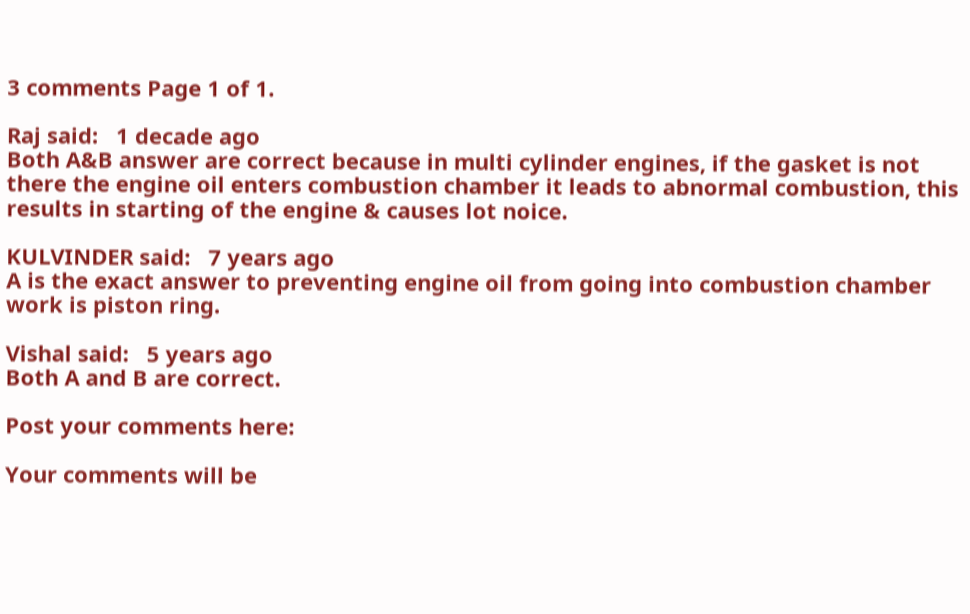3 comments Page 1 of 1.

Raj said:   1 decade ago
Both A&B answer are correct because in multi cylinder engines, if the gasket is not there the engine oil enters combustion chamber it leads to abnormal combustion, this results in starting of the engine & causes lot noice.

KULVINDER said:   7 years ago
A is the exact answer to preventing engine oil from going into combustion chamber work is piston ring.

Vishal said:   5 years ago
Both A and B are correct.

Post your comments here:

Your comments will be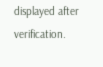displayed after verification.